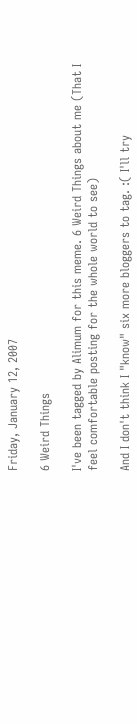Friday, January 12, 2007

6 Weird Things

I've been tagged by Alimum for this meme. 6 Weird Things about me (That I feel comfortable posting for the whole world to see)

And I don't think I "know" six more bloggers to tag. :( I'll try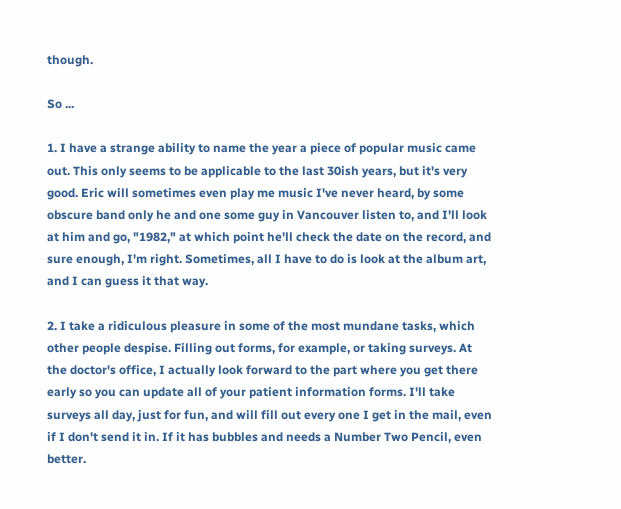though.

So ...

1. I have a strange ability to name the year a piece of popular music came out. This only seems to be applicable to the last 30ish years, but it's very good. Eric will sometimes even play me music I've never heard, by some obscure band only he and one some guy in Vancouver listen to, and I'll look at him and go, "1982," at which point he'll check the date on the record, and sure enough, I'm right. Sometimes, all I have to do is look at the album art, and I can guess it that way.

2. I take a ridiculous pleasure in some of the most mundane tasks, which other people despise. Filling out forms, for example, or taking surveys. At the doctor's office, I actually look forward to the part where you get there early so you can update all of your patient information forms. I'll take surveys all day, just for fun, and will fill out every one I get in the mail, even if I don't send it in. If it has bubbles and needs a Number Two Pencil, even better.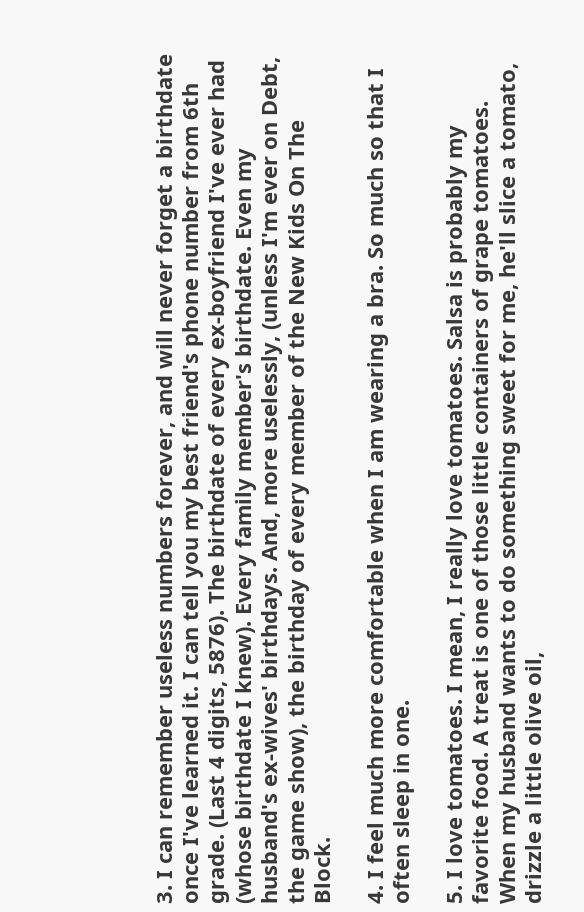3. I can remember useless numbers forever, and will never forget a birthdate once I've learned it. I can tell you my best friend's phone number from 6th grade. (Last 4 digits, 5876). The birthdate of every ex-boyfriend I've ever had (whose birthdate I knew). Every family member's birthdate. Even my husband's ex-wives' birthdays. And, more uselessly, (unless I'm ever on Debt, the game show), the birthday of every member of the New Kids On The Block.

4. I feel much more comfortable when I am wearing a bra. So much so that I often sleep in one.

5. I love tomatoes. I mean, I really love tomatoes. Salsa is probably my favorite food. A treat is one of those little containers of grape tomatoes. When my husband wants to do something sweet for me, he'll slice a tomato, drizzle a little olive oil,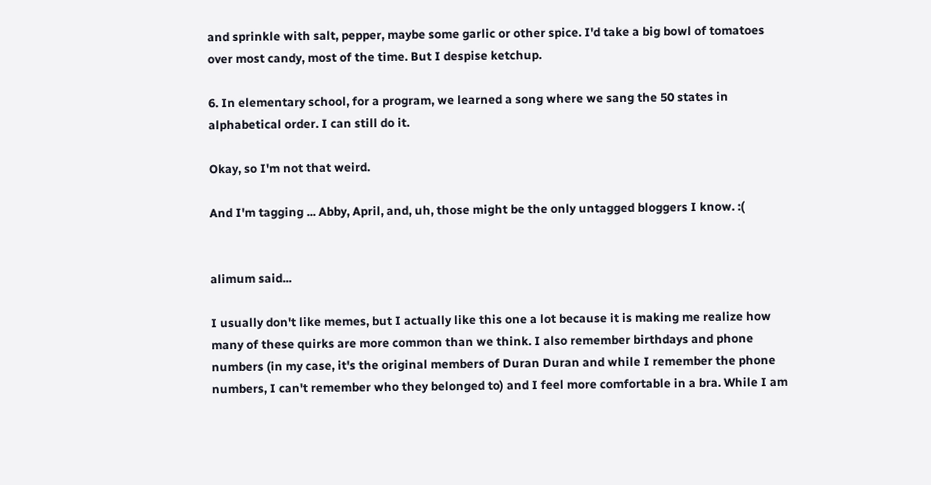and sprinkle with salt, pepper, maybe some garlic or other spice. I'd take a big bowl of tomatoes over most candy, most of the time. But I despise ketchup.

6. In elementary school, for a program, we learned a song where we sang the 50 states in alphabetical order. I can still do it.

Okay, so I'm not that weird.

And I'm tagging ... Abby, April, and, uh, those might be the only untagged bloggers I know. :(


alimum said...

I usually don't like memes, but I actually like this one a lot because it is making me realize how many of these quirks are more common than we think. I also remember birthdays and phone numbers (in my case, it's the original members of Duran Duran and while I remember the phone numbers, I can't remember who they belonged to) and I feel more comfortable in a bra. While I am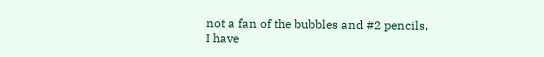not a fan of the bubbles and #2 pencils, I have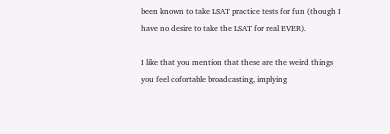been known to take LSAT practice tests for fun (though I have no desire to take the LSAT for real EVER).

I like that you mention that these are the weird things you feel cofortable broadcasting, implying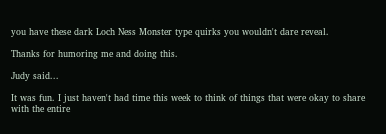you have these dark Loch Ness Monster type quirks you wouldn't dare reveal.

Thanks for humoring me and doing this.

Judy said...

It was fun. I just haven't had time this week to think of things that were okay to share with the entire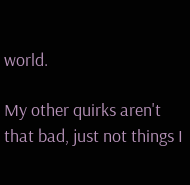world.

My other quirks aren't that bad, just not things I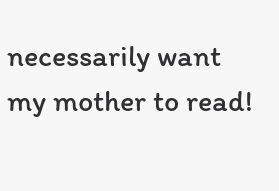necessarily want my mother to read!